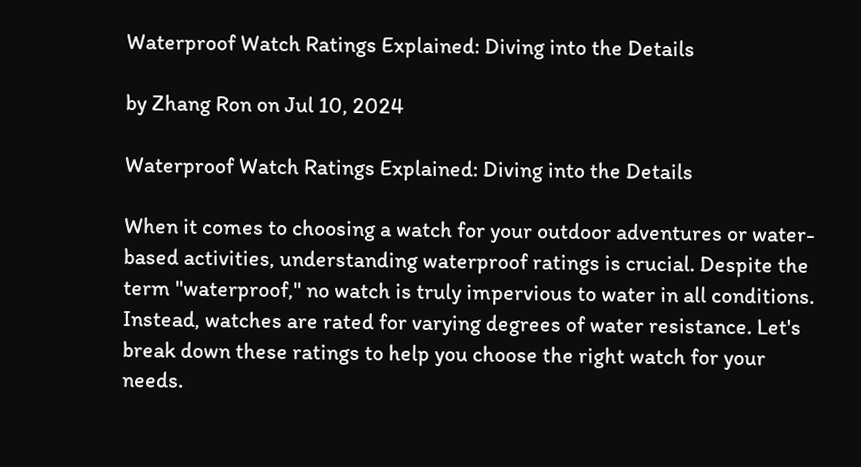Waterproof Watch Ratings Explained: Diving into the Details

by Zhang Ron on Jul 10, 2024

Waterproof Watch Ratings Explained: Diving into the Details

When it comes to choosing a watch for your outdoor adventures or water-based activities, understanding waterproof ratings is crucial. Despite the term "waterproof," no watch is truly impervious to water in all conditions. Instead, watches are rated for varying degrees of water resistance. Let's break down these ratings to help you choose the right watch for your needs.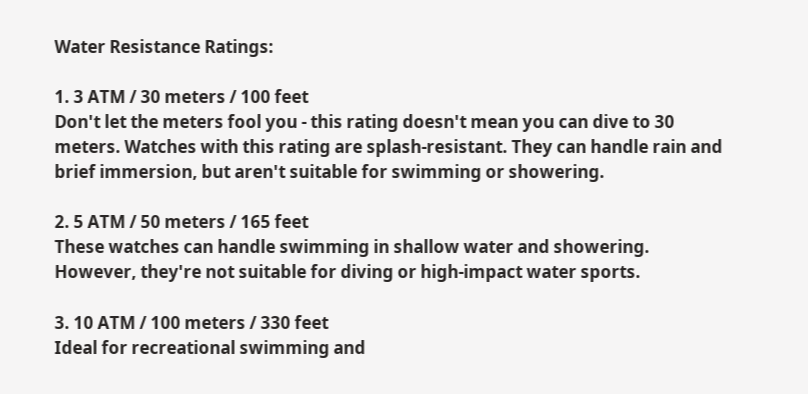Water Resistance Ratings:

1. 3 ATM / 30 meters / 100 feet
Don't let the meters fool you - this rating doesn't mean you can dive to 30 meters. Watches with this rating are splash-resistant. They can handle rain and brief immersion, but aren't suitable for swimming or showering.

2. 5 ATM / 50 meters / 165 feet
These watches can handle swimming in shallow water and showering. However, they're not suitable for diving or high-impact water sports.

3. 10 ATM / 100 meters / 330 feet
Ideal for recreational swimming and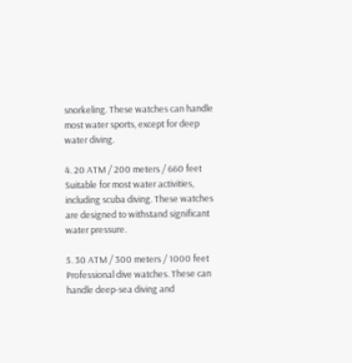snorkeling. These watches can handle most water sports, except for deep water diving.

4. 20 ATM / 200 meters / 660 feet
Suitable for most water activities, including scuba diving. These watches are designed to withstand significant water pressure.

5. 30 ATM / 300 meters / 1000 feet
Professional dive watches. These can handle deep-sea diving and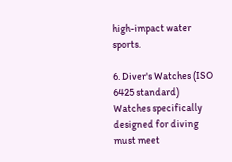high-impact water sports.

6. Diver's Watches (ISO 6425 standard)
Watches specifically designed for diving must meet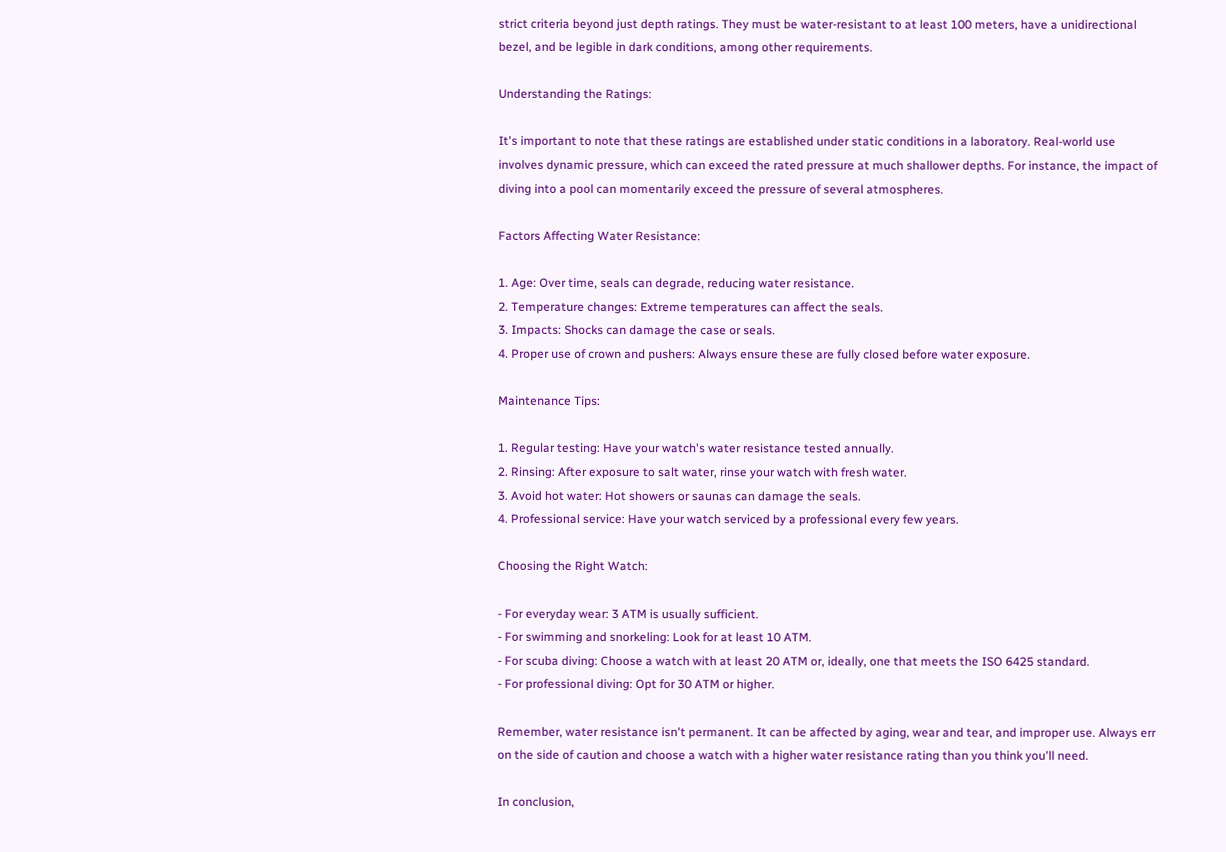strict criteria beyond just depth ratings. They must be water-resistant to at least 100 meters, have a unidirectional bezel, and be legible in dark conditions, among other requirements.

Understanding the Ratings:

It's important to note that these ratings are established under static conditions in a laboratory. Real-world use involves dynamic pressure, which can exceed the rated pressure at much shallower depths. For instance, the impact of diving into a pool can momentarily exceed the pressure of several atmospheres.

Factors Affecting Water Resistance:

1. Age: Over time, seals can degrade, reducing water resistance.
2. Temperature changes: Extreme temperatures can affect the seals.
3. Impacts: Shocks can damage the case or seals.
4. Proper use of crown and pushers: Always ensure these are fully closed before water exposure.

Maintenance Tips:

1. Regular testing: Have your watch's water resistance tested annually.
2. Rinsing: After exposure to salt water, rinse your watch with fresh water.
3. Avoid hot water: Hot showers or saunas can damage the seals.
4. Professional service: Have your watch serviced by a professional every few years.

Choosing the Right Watch:

- For everyday wear: 3 ATM is usually sufficient.
- For swimming and snorkeling: Look for at least 10 ATM.
- For scuba diving: Choose a watch with at least 20 ATM or, ideally, one that meets the ISO 6425 standard.
- For professional diving: Opt for 30 ATM or higher.

Remember, water resistance isn't permanent. It can be affected by aging, wear and tear, and improper use. Always err on the side of caution and choose a watch with a higher water resistance rating than you think you'll need.

In conclusion,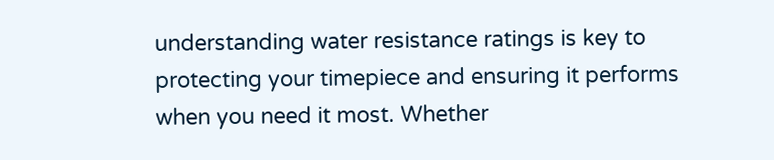understanding water resistance ratings is key to protecting your timepiece and ensuring it performs when you need it most. Whether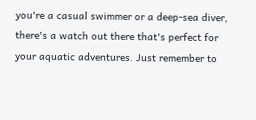you're a casual swimmer or a deep-sea diver, there's a watch out there that's perfect for your aquatic adventures. Just remember to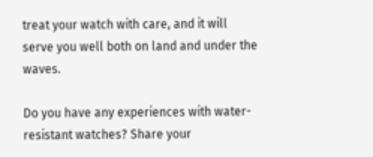treat your watch with care, and it will serve you well both on land and under the waves.

Do you have any experiences with water-resistant watches? Share your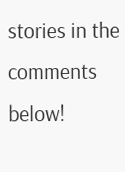stories in the comments below!